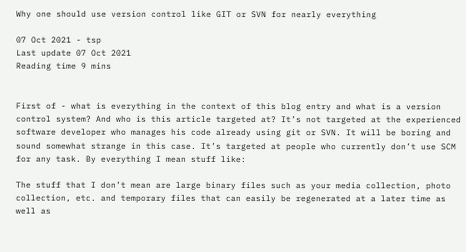Why one should use version control like GIT or SVN for nearly everything

07 Oct 2021 - tsp
Last update 07 Oct 2021
Reading time 9 mins


First of - what is everything in the context of this blog entry and what is a version control system? And who is this article targeted at? It’s not targeted at the experienced software developer who manages his code already using git or SVN. It will be boring and sound somewhat strange in this case. It’s targeted at people who currently don’t use SCM for any task. By everything I mean stuff like:

The stuff that I don’t mean are large binary files such as your media collection, photo collection, etc. and temporary files that can easily be regenerated at a later time as well as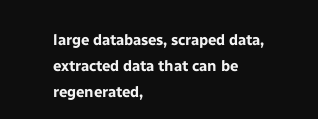large databases, scraped data, extracted data that can be regenerated,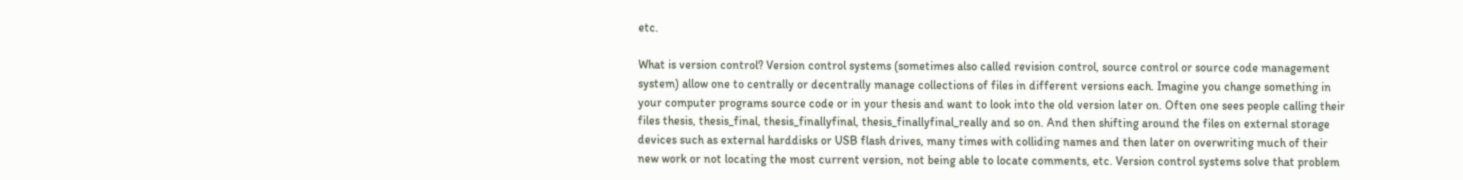etc.

What is version control? Version control systems (sometimes also called revision control, source control or source code management system) allow one to centrally or decentrally manage collections of files in different versions each. Imagine you change something in your computer programs source code or in your thesis and want to look into the old version later on. Often one sees people calling their files thesis, thesis_final, thesis_finallyfinal, thesis_finallyfinal_really and so on. And then shifting around the files on external storage devices such as external harddisks or USB flash drives, many times with colliding names and then later on overwriting much of their new work or not locating the most current version, not being able to locate comments, etc. Version control systems solve that problem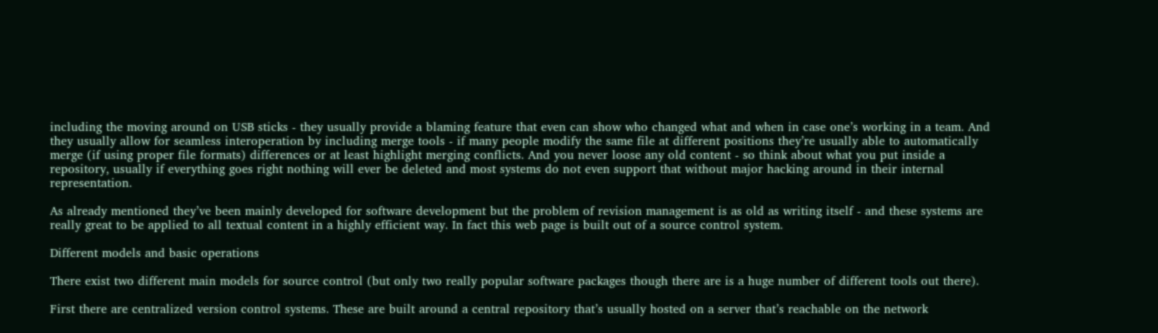including the moving around on USB sticks - they usually provide a blaming feature that even can show who changed what and when in case one’s working in a team. And they usually allow for seamless interoperation by including merge tools - if many people modify the same file at different positions they’re usually able to automatically merge (if using proper file formats) differences or at least highlight merging conflicts. And you never loose any old content - so think about what you put inside a repository, usually if everything goes right nothing will ever be deleted and most systems do not even support that without major hacking around in their internal representation.

As already mentioned they’ve been mainly developed for software development but the problem of revision management is as old as writing itself - and these systems are really great to be applied to all textual content in a highly efficient way. In fact this web page is built out of a source control system.

Different models and basic operations

There exist two different main models for source control (but only two really popular software packages though there are is a huge number of different tools out there).

First there are centralized version control systems. These are built around a central repository that’s usually hosted on a server that’s reachable on the network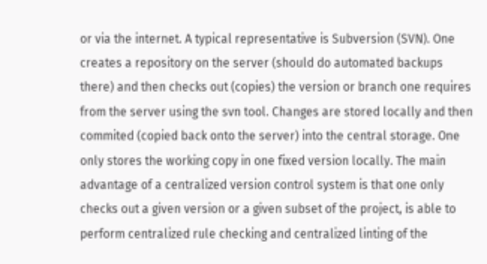or via the internet. A typical representative is Subversion (SVN). One creates a repository on the server (should do automated backups there) and then checks out (copies) the version or branch one requires from the server using the svn tool. Changes are stored locally and then commited (copied back onto the server) into the central storage. One only stores the working copy in one fixed version locally. The main advantage of a centralized version control system is that one only checks out a given version or a given subset of the project, is able to perform centralized rule checking and centralized linting of the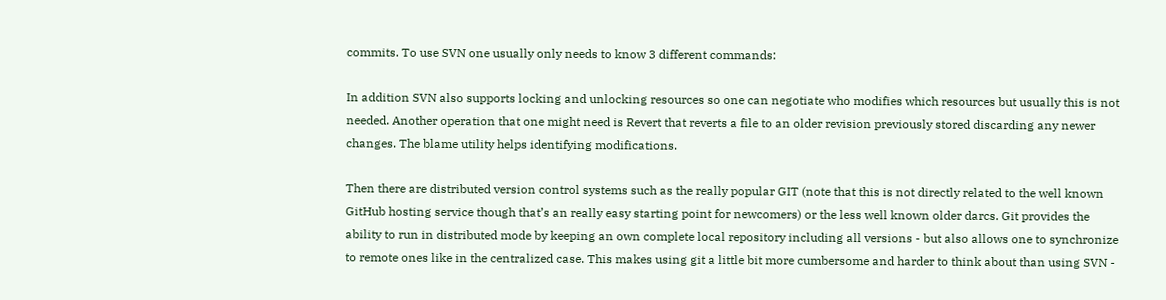commits. To use SVN one usually only needs to know 3 different commands:

In addition SVN also supports locking and unlocking resources so one can negotiate who modifies which resources but usually this is not needed. Another operation that one might need is Revert that reverts a file to an older revision previously stored discarding any newer changes. The blame utility helps identifying modifications.

Then there are distributed version control systems such as the really popular GIT (note that this is not directly related to the well known GitHub hosting service though that’s an really easy starting point for newcomers) or the less well known older darcs. Git provides the ability to run in distributed mode by keeping an own complete local repository including all versions - but also allows one to synchronize to remote ones like in the centralized case. This makes using git a little bit more cumbersome and harder to think about than using SVN -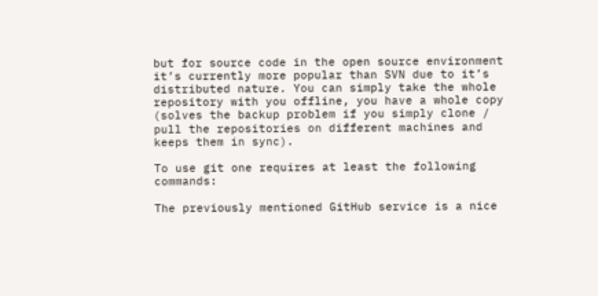but for source code in the open source environment it’s currently more popular than SVN due to it’s distributed nature. You can simply take the whole repository with you offline, you have a whole copy (solves the backup problem if you simply clone / pull the repositories on different machines and keeps them in sync).

To use git one requires at least the following commands:

The previously mentioned GitHub service is a nice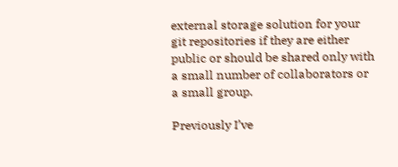external storage solution for your git repositories if they are either public or should be shared only with a small number of collaborators or a small group.

Previously I’ve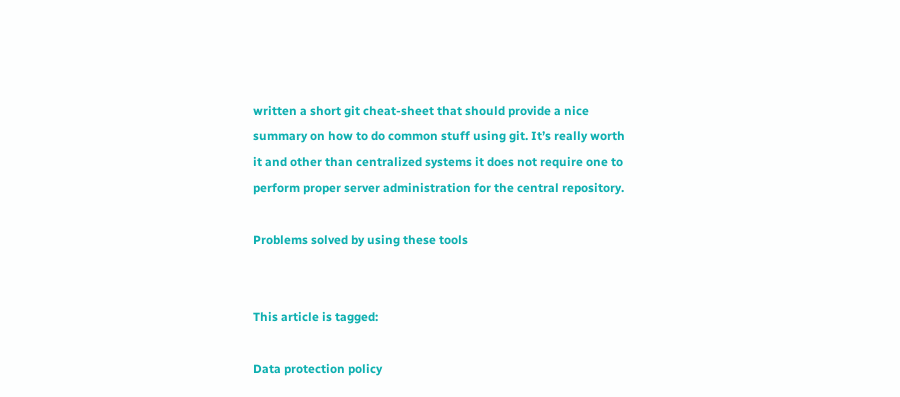written a short git cheat-sheet that should provide a nice summary on how to do common stuff using git. It’s really worth it and other than centralized systems it does not require one to perform proper server administration for the central repository.

Problems solved by using these tools


This article is tagged:

Data protection policy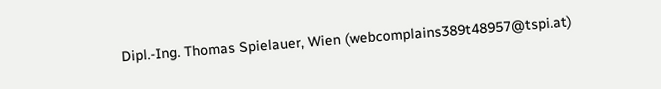Dipl.-Ing. Thomas Spielauer, Wien (webcomplains389t48957@tspi.at)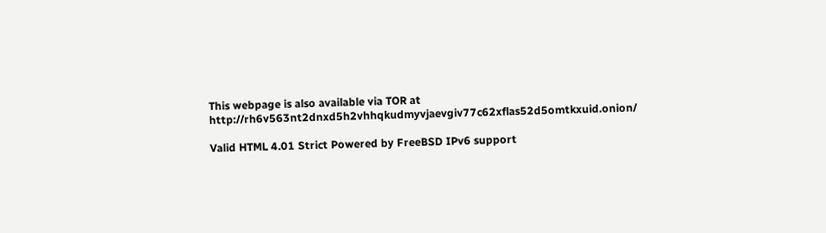This webpage is also available via TOR at http://rh6v563nt2dnxd5h2vhhqkudmyvjaevgiv77c62xflas52d5omtkxuid.onion/

Valid HTML 4.01 Strict Powered by FreeBSD IPv6 support